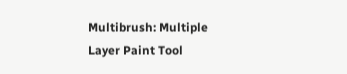Multibrush: Multiple Layer Paint Tool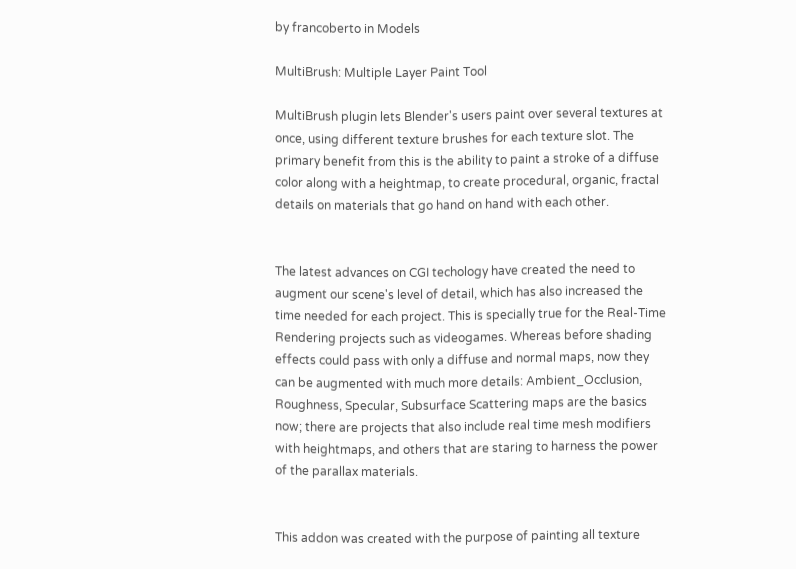by francoberto in Models

MultiBrush: Multiple Layer Paint Tool

MultiBrush plugin lets Blender's users paint over several textures at once, using different texture brushes for each texture slot. The primary benefit from this is the ability to paint a stroke of a diffuse color along with a heightmap, to create procedural, organic, fractal details on materials that go hand on hand with each other.


The latest advances on CGI techology have created the need to augment our scene's level of detail, which has also increased the time needed for each project. This is specially true for the Real-Time Rendering projects such as videogames. Whereas before shading effects could pass with only a diffuse and normal maps, now they can be augmented with much more details: Ambient_Occlusion, Roughness, Specular, Subsurface Scattering maps are the basics now; there are projects that also include real time mesh modifiers with heightmaps, and others that are staring to harness the power of the parallax materials.


This addon was created with the purpose of painting all texture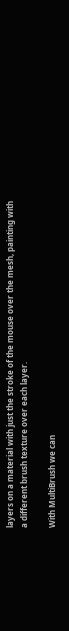layers on a material with just the stroke of the mouse over the mesh, painting with a different brush texture over each layer.

With MultiBrush we can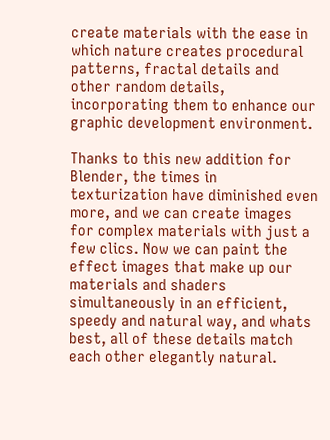create materials with the ease in which nature creates procedural patterns, fractal details and other random details, incorporating them to enhance our graphic development environment.

Thanks to this new addition for Blender, the times in texturization have diminished even more, and we can create images for complex materials with just a few clics. Now we can paint the effect images that make up our materials and shaders simultaneously in an efficient, speedy and natural way, and whats best, all of these details match each other elegantly natural.